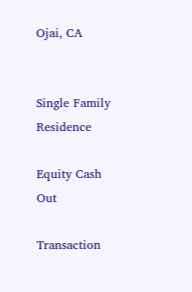Ojai, CA


Single Family Residence

Equity Cash Out

Transaction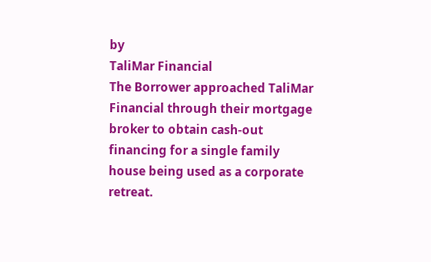by
TaliMar Financial
The Borrower approached TaliMar Financial through their mortgage broker to obtain cash-out financing for a single family house being used as a corporate retreat.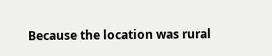Because the location was rural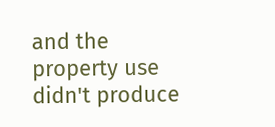and the property use didn't produce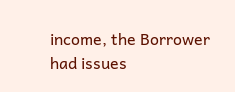income, the Borrower had issues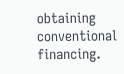obtaining conventional financing.